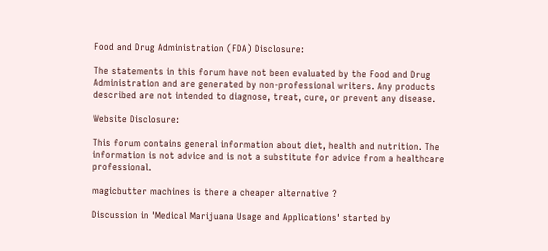Food and Drug Administration (FDA) Disclosure:

The statements in this forum have not been evaluated by the Food and Drug Administration and are generated by non-professional writers. Any products described are not intended to diagnose, treat, cure, or prevent any disease.

Website Disclosure:

This forum contains general information about diet, health and nutrition. The information is not advice and is not a substitute for advice from a healthcare professional.

magicbutter machines is there a cheaper alternative ?

Discussion in 'Medical Marijuana Usage and Applications' started by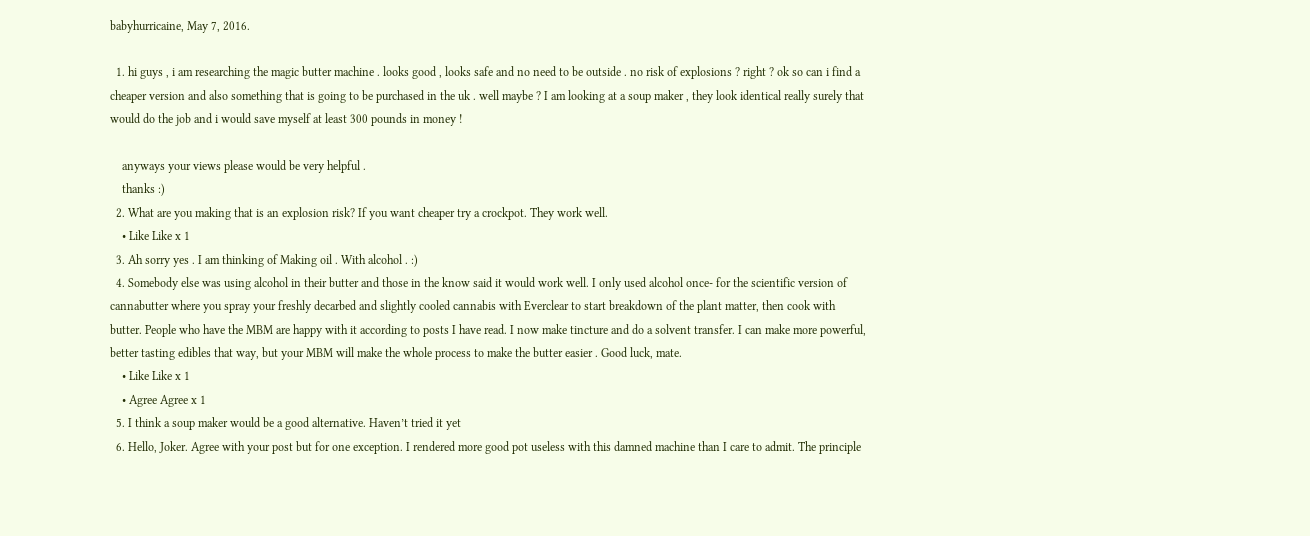babyhurricaine, May 7, 2016.

  1. hi guys , i am researching the magic butter machine . looks good , looks safe and no need to be outside . no risk of explosions ? right ? ok so can i find a cheaper version and also something that is going to be purchased in the uk . well maybe ? I am looking at a soup maker , they look identical really surely that would do the job and i would save myself at least 300 pounds in money !

    anyways your views please would be very helpful .
    thanks :)
  2. What are you making that is an explosion risk? If you want cheaper try a crockpot. They work well.
    • Like Like x 1
  3. Ah sorry yes . I am thinking of Making oil . With alcohol . :)
  4. Somebody else was using alcohol in their butter and those in the know said it would work well. I only used alcohol once- for the scientific version of cannabutter where you spray your freshly decarbed and slightly cooled cannabis with Everclear to start breakdown of the plant matter, then cook with butter. People who have the MBM are happy with it according to posts I have read. I now make tincture and do a solvent transfer. I can make more powerful, better tasting edibles that way, but your MBM will make the whole process to make the butter easier . Good luck, mate.
    • Like Like x 1
    • Agree Agree x 1
  5. I think a soup maker would be a good alternative. Haven’t tried it yet
  6. Hello, Joker. Agree with your post but for one exception. I rendered more good pot useless with this damned machine than I care to admit. The principle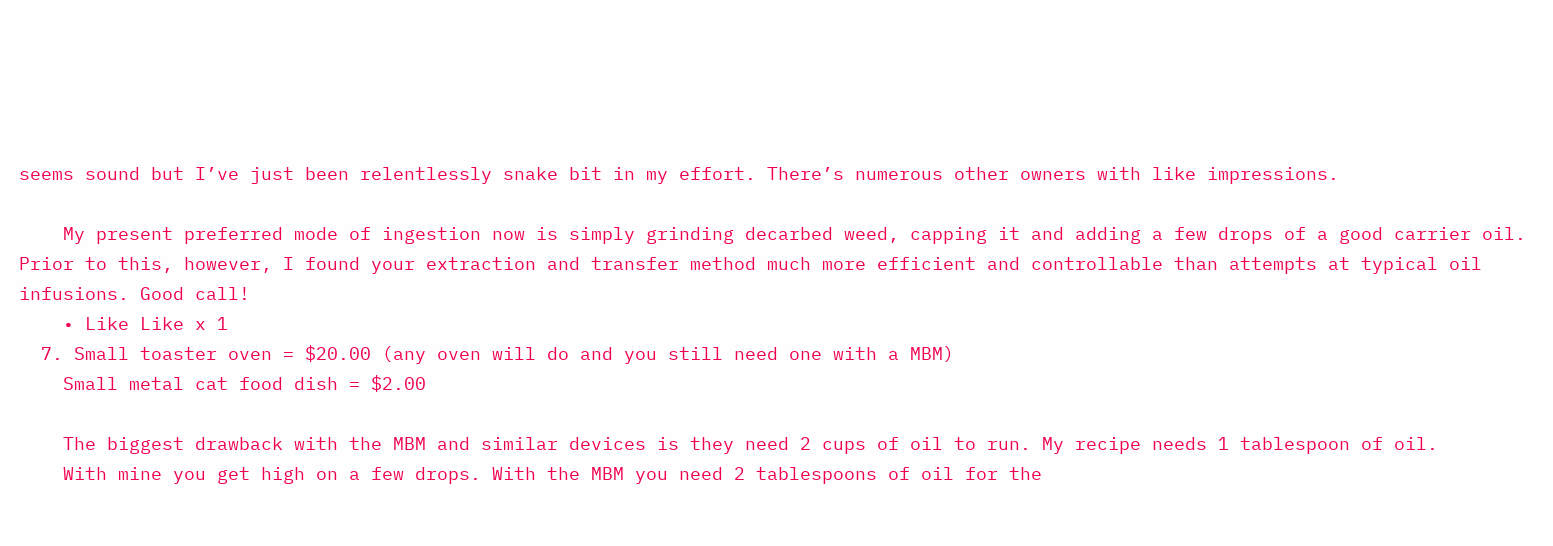seems sound but I’ve just been relentlessly snake bit in my effort. There’s numerous other owners with like impressions.

    My present preferred mode of ingestion now is simply grinding decarbed weed, capping it and adding a few drops of a good carrier oil. Prior to this, however, I found your extraction and transfer method much more efficient and controllable than attempts at typical oil infusions. Good call!
    • Like Like x 1
  7. Small toaster oven = $20.00 (any oven will do and you still need one with a MBM)
    Small metal cat food dish = $2.00

    The biggest drawback with the MBM and similar devices is they need 2 cups of oil to run. My recipe needs 1 tablespoon of oil.
    With mine you get high on a few drops. With the MBM you need 2 tablespoons of oil for the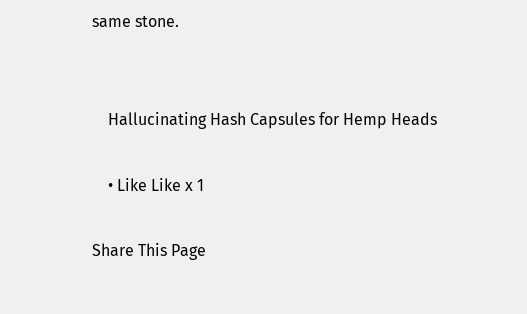same stone.


    Hallucinating Hash Capsules for Hemp Heads

    • Like Like x 1

Share This Page